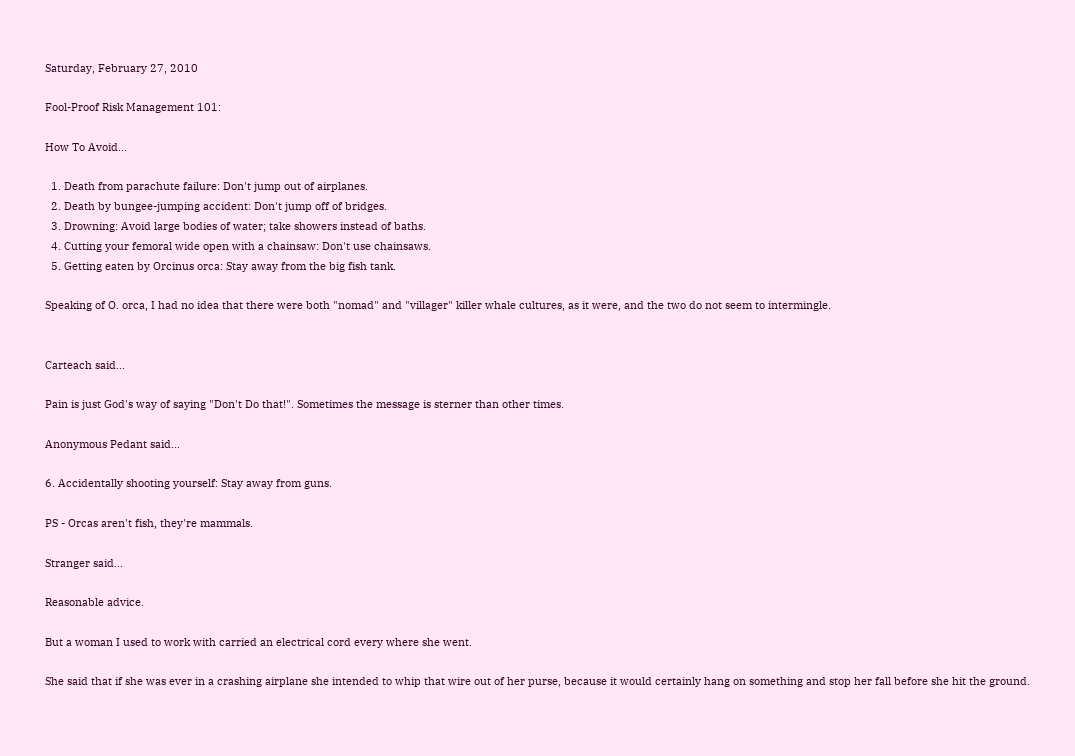Saturday, February 27, 2010

Fool-Proof Risk Management 101:

How To Avoid...

  1. Death from parachute failure: Don't jump out of airplanes.
  2. Death by bungee-jumping accident: Don't jump off of bridges.
  3. Drowning: Avoid large bodies of water; take showers instead of baths.
  4. Cutting your femoral wide open with a chainsaw: Don't use chainsaws.
  5. Getting eaten by Orcinus orca: Stay away from the big fish tank.

Speaking of O. orca, I had no idea that there were both "nomad" and "villager" killer whale cultures, as it were, and the two do not seem to intermingle.


Carteach said...

Pain is just God's way of saying "Don't Do that!". Sometimes the message is sterner than other times.

Anonymous Pedant said...

6. Accidentally shooting yourself: Stay away from guns.

PS - Orcas aren't fish, they're mammals.

Stranger said...

Reasonable advice.

But a woman I used to work with carried an electrical cord every where she went.

She said that if she was ever in a crashing airplane she intended to whip that wire out of her purse, because it would certainly hang on something and stop her fall before she hit the ground.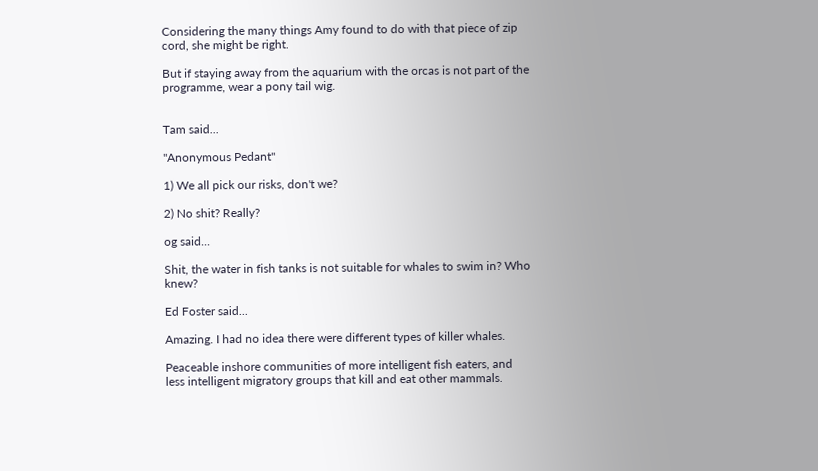Considering the many things Amy found to do with that piece of zip cord, she might be right.

But if staying away from the aquarium with the orcas is not part of the programme, wear a pony tail wig.


Tam said...

"Anonymous Pedant"

1) We all pick our risks, don't we?

2) No shit? Really?

og said...

Shit, the water in fish tanks is not suitable for whales to swim in? Who knew?

Ed Foster said...

Amazing. I had no idea there were different types of killer whales.

Peaceable inshore communities of more intelligent fish eaters, and less intelligent migratory groups that kill and eat other mammals.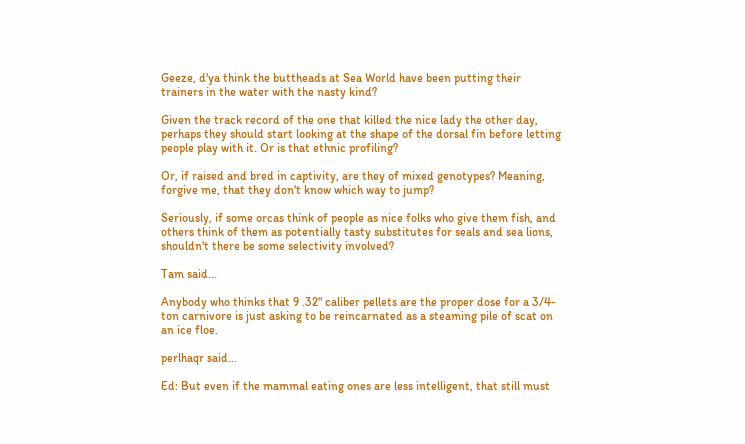Geeze, d'ya think the buttheads at Sea World have been putting their trainers in the water with the nasty kind?

Given the track record of the one that killed the nice lady the other day, perhaps they should start looking at the shape of the dorsal fin before letting people play with it. Or is that ethnic profiling?

Or, if raised and bred in captivity, are they of mixed genotypes? Meaning, forgive me, that they don't know which way to jump?

Seriously, if some orcas think of people as nice folks who give them fish, and others think of them as potentially tasty substitutes for seals and sea lions, shouldn't there be some selectivity involved?

Tam said...

Anybody who thinks that 9 .32" caliber pellets are the proper dose for a 3/4-ton carnivore is just asking to be reincarnated as a steaming pile of scat on an ice floe.

perlhaqr said...

Ed: But even if the mammal eating ones are less intelligent, that still must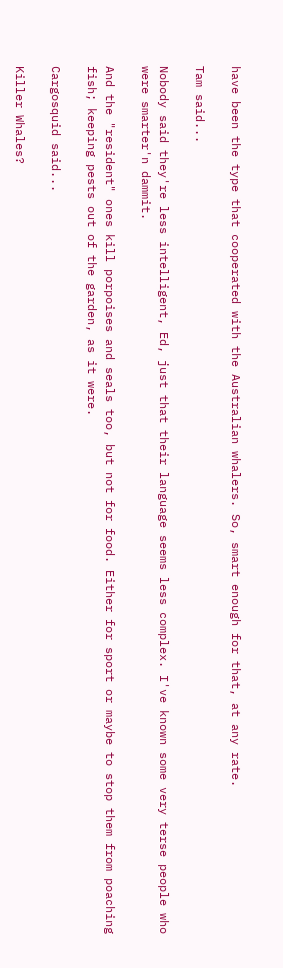have been the type that cooperated with the Australian whalers. So, smart enough for that, at any rate.

Tam said...

Nobody said they're less intelligent, Ed, just that their language seems less complex. I've known some very terse people who were smarter'n dammit.

And the "resident" ones kill porpoises and seals too, but not for food. Either for sport or maybe to stop them from poaching fish; keeping pests out of the garden, as it were.

Cargosquid said...

Killer Whales?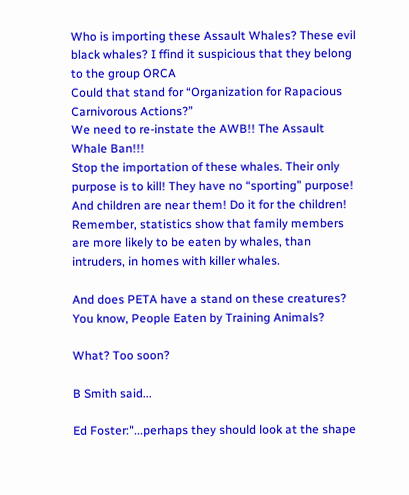Who is importing these Assault Whales? These evil black whales? I ffind it suspicious that they belong to the group ORCA
Could that stand for “Organization for Rapacious Carnivorous Actions?”
We need to re-instate the AWB!! The Assault Whale Ban!!!
Stop the importation of these whales. Their only purpose is to kill! They have no “sporting” purpose!
And children are near them! Do it for the children!
Remember, statistics show that family members are more likely to be eaten by whales, than intruders, in homes with killer whales.

And does PETA have a stand on these creatures? You know, People Eaten by Training Animals?

What? Too soon?

B Smith said...

Ed Foster:"...perhaps they should look at the shape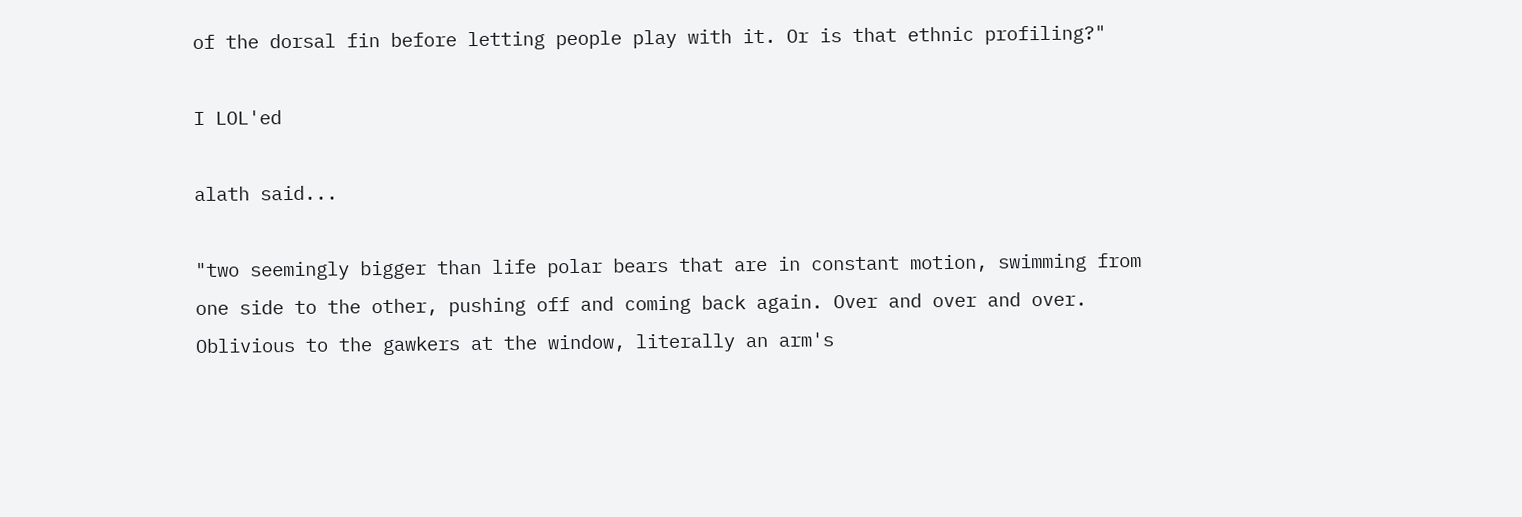of the dorsal fin before letting people play with it. Or is that ethnic profiling?"

I LOL'ed

alath said...

"two seemingly bigger than life polar bears that are in constant motion, swimming from one side to the other, pushing off and coming back again. Over and over and over. Oblivious to the gawkers at the window, literally an arm's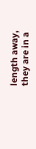length away, they are in a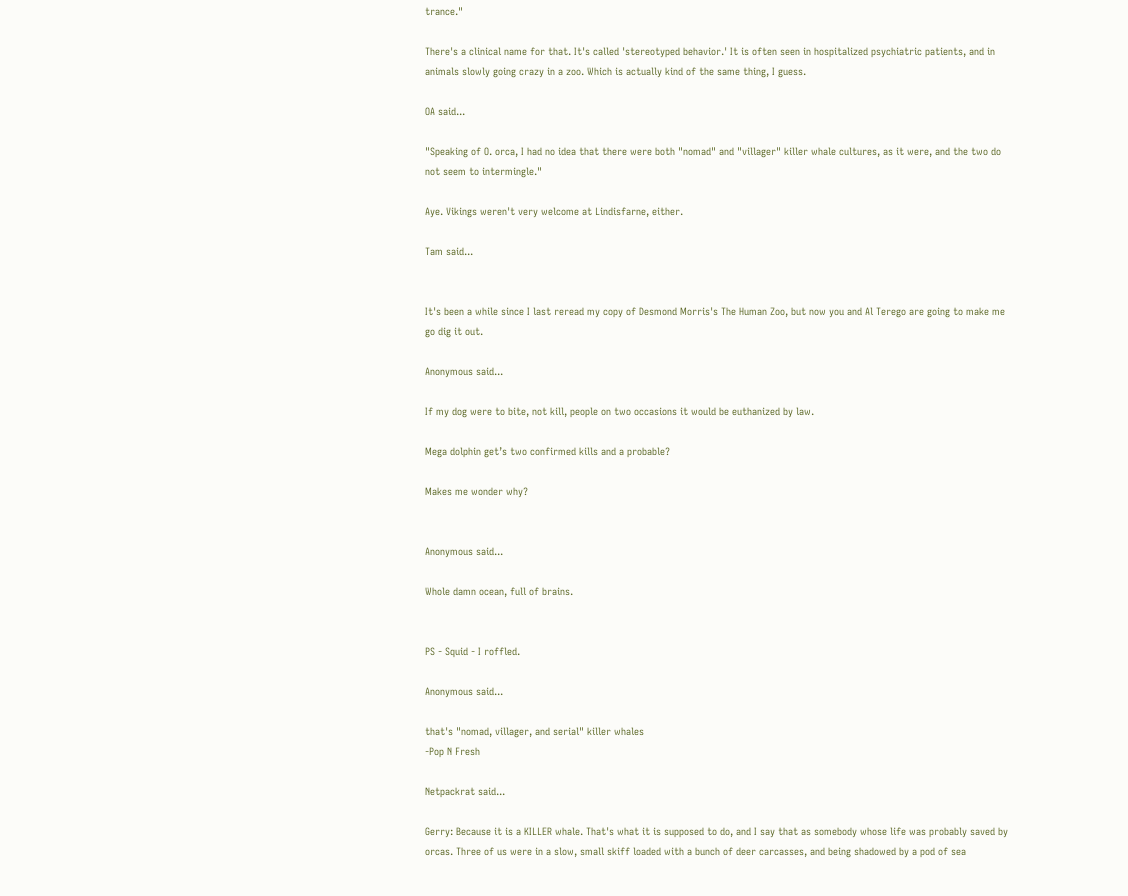trance."

There's a clinical name for that. It's called 'stereotyped behavior.' It is often seen in hospitalized psychiatric patients, and in animals slowly going crazy in a zoo. Which is actually kind of the same thing, I guess.

OA said...

"Speaking of O. orca, I had no idea that there were both "nomad" and "villager" killer whale cultures, as it were, and the two do not seem to intermingle."

Aye. Vikings weren't very welcome at Lindisfarne, either.

Tam said...


It's been a while since I last reread my copy of Desmond Morris's The Human Zoo, but now you and Al Terego are going to make me go dig it out.

Anonymous said...

If my dog were to bite, not kill, people on two occasions it would be euthanized by law.

Mega dolphin get’s two confirmed kills and a probable?

Makes me wonder why?


Anonymous said...

Whole damn ocean, full of brains.


PS - Squid - I roffled.

Anonymous said...

that's "nomad, villager, and serial" killer whales
-Pop N Fresh

Netpackrat said...

Gerry: Because it is a KILLER whale. That's what it is supposed to do, and I say that as somebody whose life was probably saved by orcas. Three of us were in a slow, small skiff loaded with a bunch of deer carcasses, and being shadowed by a pod of sea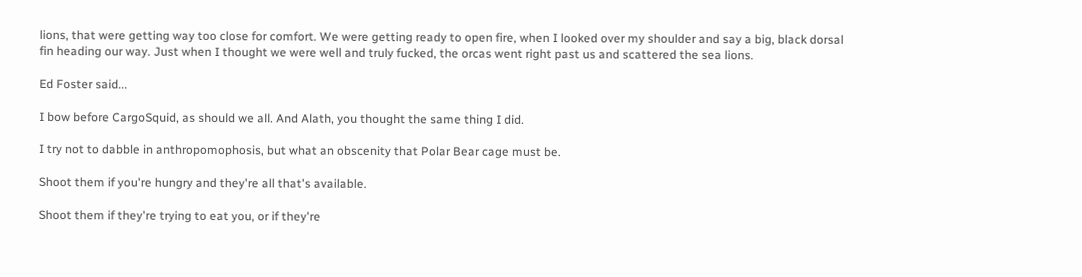lions, that were getting way too close for comfort. We were getting ready to open fire, when I looked over my shoulder and say a big, black dorsal fin heading our way. Just when I thought we were well and truly fucked, the orcas went right past us and scattered the sea lions.

Ed Foster said...

I bow before CargoSquid, as should we all. And Alath, you thought the same thing I did.

I try not to dabble in anthropomophosis, but what an obscenity that Polar Bear cage must be.

Shoot them if you're hungry and they're all that's available.

Shoot them if they're trying to eat you, or if they're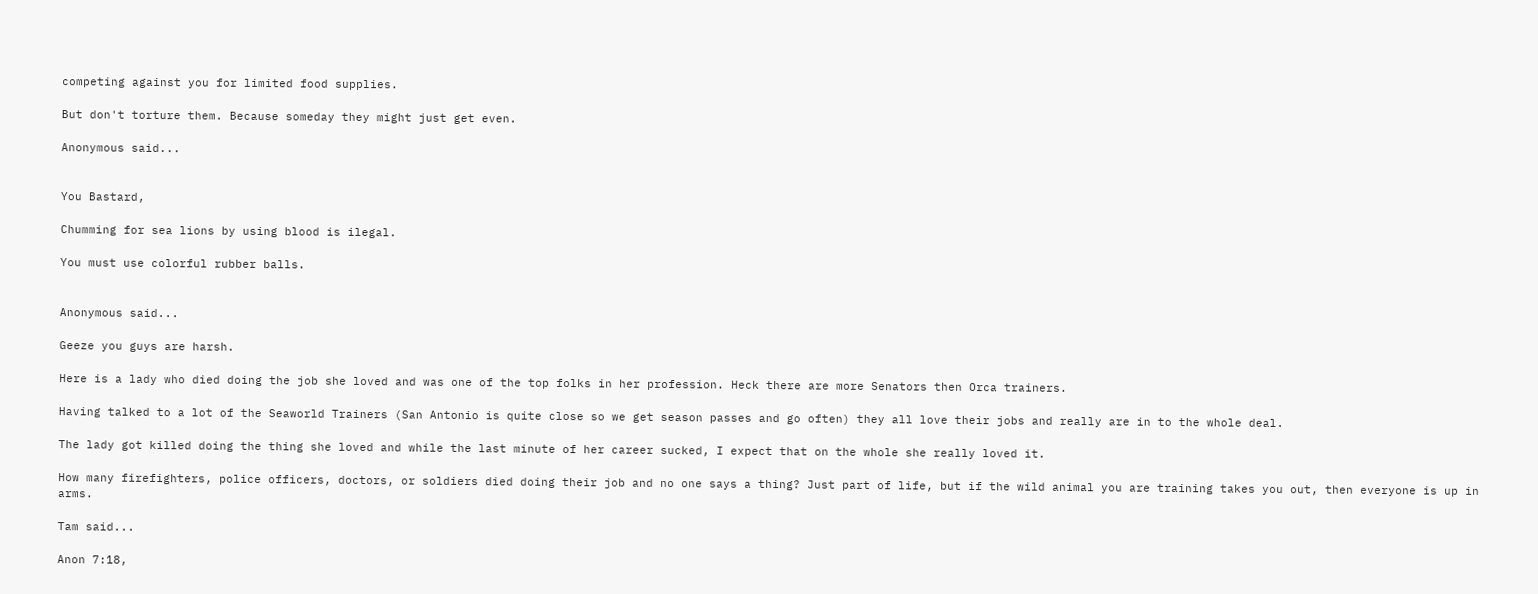competing against you for limited food supplies.

But don't torture them. Because someday they might just get even.

Anonymous said...


You Bastard,

Chumming for sea lions by using blood is ilegal.

You must use colorful rubber balls.


Anonymous said...

Geeze you guys are harsh.

Here is a lady who died doing the job she loved and was one of the top folks in her profession. Heck there are more Senators then Orca trainers.

Having talked to a lot of the Seaworld Trainers (San Antonio is quite close so we get season passes and go often) they all love their jobs and really are in to the whole deal.

The lady got killed doing the thing she loved and while the last minute of her career sucked, I expect that on the whole she really loved it.

How many firefighters, police officers, doctors, or soldiers died doing their job and no one says a thing? Just part of life, but if the wild animal you are training takes you out, then everyone is up in arms.

Tam said...

Anon 7:18,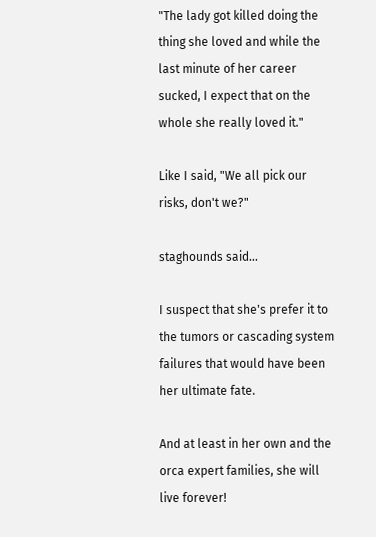"The lady got killed doing the thing she loved and while the last minute of her career sucked, I expect that on the whole she really loved it."

Like I said, "We all pick our risks, don't we?"

staghounds said...

I suspect that she's prefer it to the tumors or cascading system failures that would have been her ultimate fate.

And at least in her own and the orca expert families, she will live forever!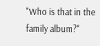"Who is that in the family album?"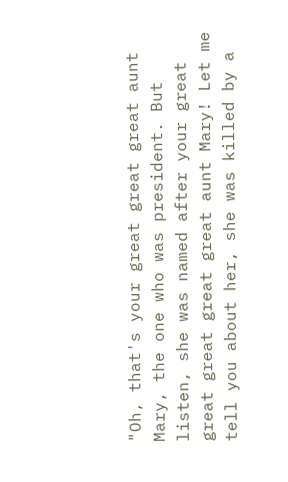"Oh, that's your great great great aunt Mary, the one who was president. But listen, she was named after your great great great great great aunt Mary! Let me tell you about her, she was killed by a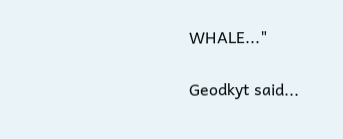WHALE..."

Geodkyt said...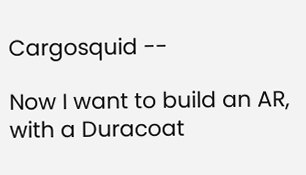Cargosquid --

Now I want to build an AR, with a Duracoat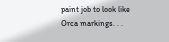paint job to look like Orca markings. . .